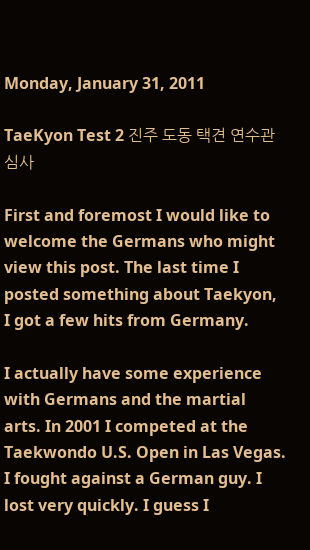Monday, January 31, 2011

TaeKyon Test 2 진주 도동 택견 연수관 심사

First and foremost I would like to welcome the Germans who might view this post. The last time I posted something about Taekyon, I got a few hits from Germany.

I actually have some experience with Germans and the martial arts. In 2001 I competed at the Taekwondo U.S. Open in Las Vegas. I fought against a German guy. I lost very quickly. I guess I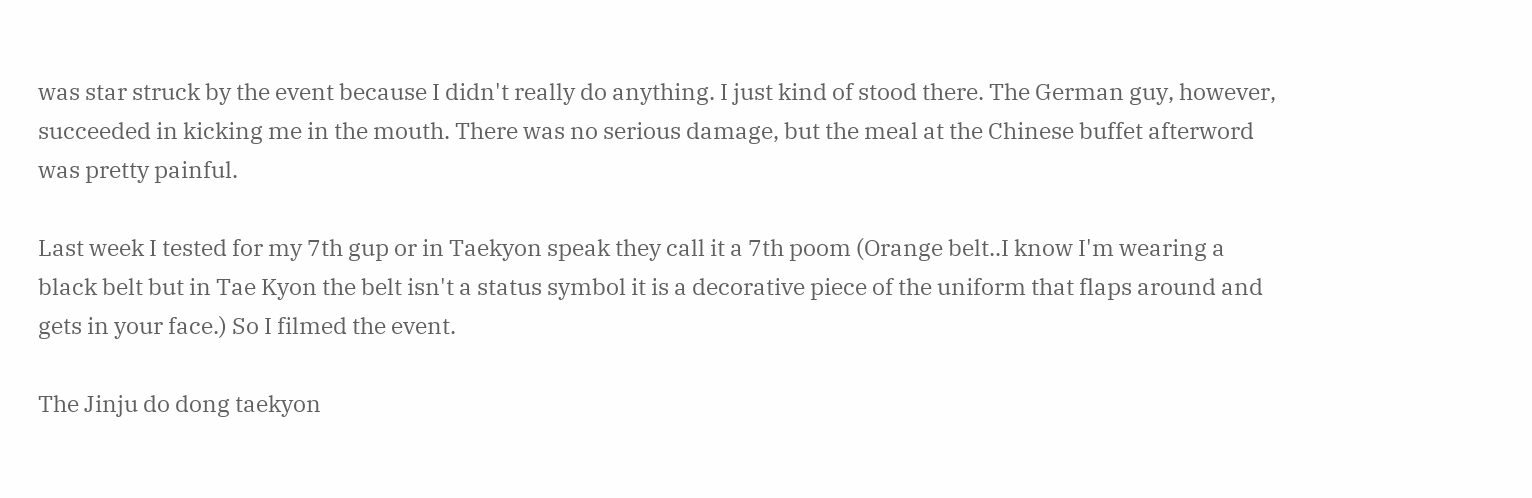was star struck by the event because I didn't really do anything. I just kind of stood there. The German guy, however, succeeded in kicking me in the mouth. There was no serious damage, but the meal at the Chinese buffet afterword was pretty painful.

Last week I tested for my 7th gup or in Taekyon speak they call it a 7th poom (Orange belt..I know I'm wearing a black belt but in Tae Kyon the belt isn't a status symbol it is a decorative piece of the uniform that flaps around and gets in your face.) So I filmed the event.

The Jinju do dong taekyon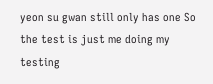yeon su gwan still only has one So the test is just me doing my testing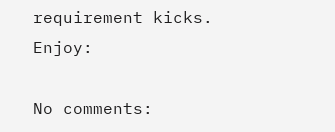requirement kicks. Enjoy:

No comments: